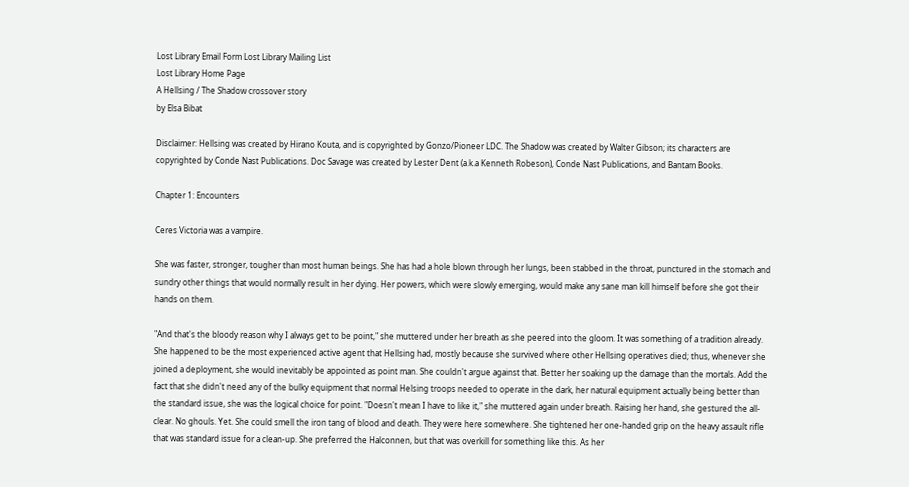Lost Library Email Form Lost Library Mailing List
Lost Library Home Page
A Hellsing / The Shadow crossover story
by Elsa Bibat

Disclaimer: Hellsing was created by Hirano Kouta, and is copyrighted by Gonzo/Pioneer LDC. The Shadow was created by Walter Gibson; its characters are copyrighted by Conde Nast Publications. Doc Savage was created by Lester Dent (a.k.a Kenneth Robeson), Conde Nast Publications, and Bantam Books.

Chapter 1: Encounters

Ceres Victoria was a vampire.

She was faster, stronger, tougher than most human beings. She has had a hole blown through her lungs, been stabbed in the throat, punctured in the stomach and sundry other things that would normally result in her dying. Her powers, which were slowly emerging, would make any sane man kill himself before she got their hands on them.

"And that's the bloody reason why I always get to be point," she muttered under her breath as she peered into the gloom. It was something of a tradition already. She happened to be the most experienced active agent that Hellsing had, mostly because she survived where other Hellsing operatives died; thus, whenever she joined a deployment, she would inevitably be appointed as point man. She couldn't argue against that. Better her soaking up the damage than the mortals. Add the fact that she didn't need any of the bulky equipment that normal Helsing troops needed to operate in the dark, her natural equipment actually being better than the standard issue, she was the logical choice for point. "Doesn't mean I have to like it," she muttered again under breath. Raising her hand, she gestured the all-clear. No ghouls. Yet. She could smell the iron tang of blood and death. They were here somewhere. She tightened her one-handed grip on the heavy assault rifle that was standard issue for a clean-up. She preferred the Halconnen, but that was overkill for something like this. As her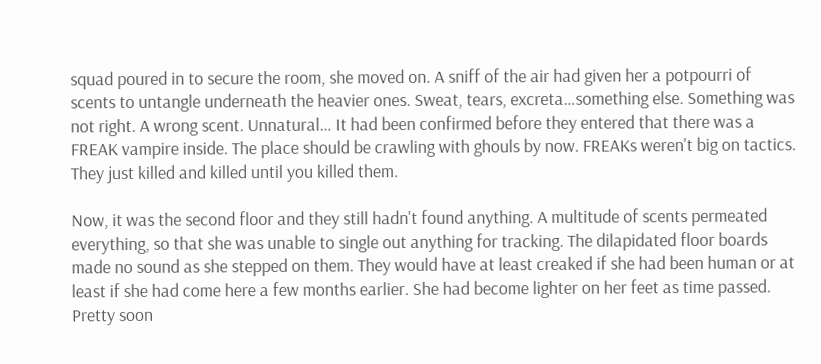squad poured in to secure the room, she moved on. A sniff of the air had given her a potpourri of scents to untangle underneath the heavier ones. Sweat, tears, excreta…something else. Something was not right. A wrong scent. Unnatural… It had been confirmed before they entered that there was a FREAK vampire inside. The place should be crawling with ghouls by now. FREAKs weren't big on tactics. They just killed and killed until you killed them.

Now, it was the second floor and they still hadn't found anything. A multitude of scents permeated everything, so that she was unable to single out anything for tracking. The dilapidated floor boards made no sound as she stepped on them. They would have at least creaked if she had been human or at least if she had come here a few months earlier. She had become lighter on her feet as time passed. Pretty soon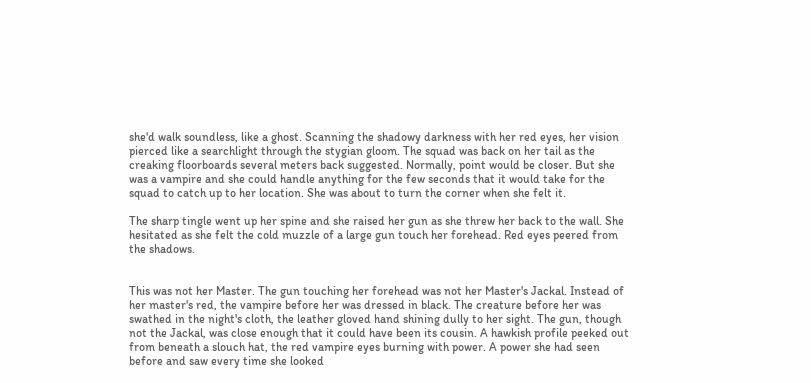she'd walk soundless, like a ghost. Scanning the shadowy darkness with her red eyes, her vision pierced like a searchlight through the stygian gloom. The squad was back on her tail as the creaking floorboards several meters back suggested. Normally, point would be closer. But she was a vampire and she could handle anything for the few seconds that it would take for the squad to catch up to her location. She was about to turn the corner when she felt it.

The sharp tingle went up her spine and she raised her gun as she threw her back to the wall. She hesitated as she felt the cold muzzle of a large gun touch her forehead. Red eyes peered from the shadows.


This was not her Master. The gun touching her forehead was not her Master's Jackal. Instead of her master's red, the vampire before her was dressed in black. The creature before her was swathed in the night's cloth, the leather gloved hand shining dully to her sight. The gun, though not the Jackal, was close enough that it could have been its cousin. A hawkish profile peeked out from beneath a slouch hat, the red vampire eyes burning with power. A power she had seen before and saw every time she looked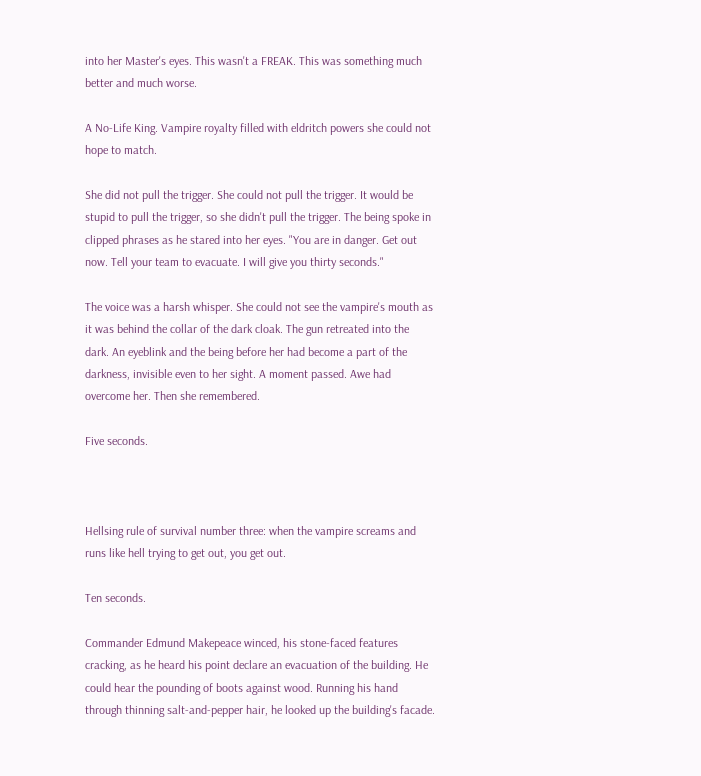into her Master's eyes. This wasn't a FREAK. This was something much better and much worse.

A No-Life King. Vampire royalty filled with eldritch powers she could not hope to match.

She did not pull the trigger. She could not pull the trigger. It would be stupid to pull the trigger, so she didn't pull the trigger. The being spoke in clipped phrases as he stared into her eyes. "You are in danger. Get out now. Tell your team to evacuate. I will give you thirty seconds."

The voice was a harsh whisper. She could not see the vampire's mouth as it was behind the collar of the dark cloak. The gun retreated into the dark. An eyeblink and the being before her had become a part of the darkness, invisible even to her sight. A moment passed. Awe had overcome her. Then she remembered.

Five seconds.



Hellsing rule of survival number three: when the vampire screams and runs like hell trying to get out, you get out.

Ten seconds.

Commander Edmund Makepeace winced, his stone-faced features cracking, as he heard his point declare an evacuation of the building. He could hear the pounding of boots against wood. Running his hand through thinning salt-and-pepper hair, he looked up the building's facade.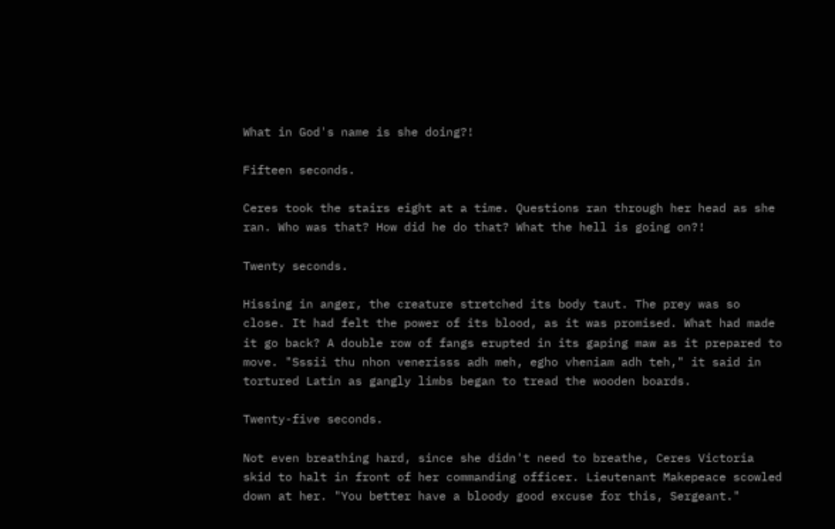What in God's name is she doing?!

Fifteen seconds.

Ceres took the stairs eight at a time. Questions ran through her head as she ran. Who was that? How did he do that? What the hell is going on?!

Twenty seconds.

Hissing in anger, the creature stretched its body taut. The prey was so close. It had felt the power of its blood, as it was promised. What had made it go back? A double row of fangs erupted in its gaping maw as it prepared to move. "Sssii thu nhon venerisss adh meh, egho vheniam adh teh," it said in tortured Latin as gangly limbs began to tread the wooden boards.

Twenty-five seconds.

Not even breathing hard, since she didn't need to breathe, Ceres Victoria skid to halt in front of her commanding officer. Lieutenant Makepeace scowled down at her. "You better have a bloody good excuse for this, Sergeant."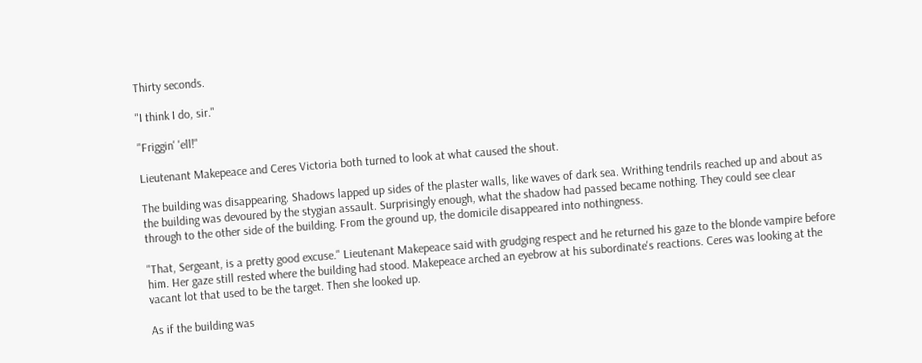Thirty seconds.

"I think I do, sir."

"Friggin' 'ell!"

Lieutenant Makepeace and Ceres Victoria both turned to look at what caused the shout.

The building was disappearing. Shadows lapped up sides of the plaster walls, like waves of dark sea. Writhing tendrils reached up and about as the building was devoured by the stygian assault. Surprisingly enough, what the shadow had passed became nothing. They could see clear through to the other side of the building. From the ground up, the domicile disappeared into nothingness.

"That, Sergeant, is a pretty good excuse." Lieutenant Makepeace said with grudging respect and he returned his gaze to the blonde vampire before him. Her gaze still rested where the building had stood. Makepeace arched an eyebrow at his subordinate's reactions. Ceres was looking at the vacant lot that used to be the target. Then she looked up.

As if the building was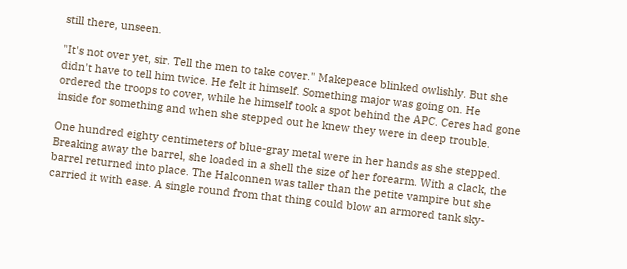still there, unseen.

"It's not over yet, sir. Tell the men to take cover." Makepeace blinked owlishly. But she didn't have to tell him twice. He felt it himself. Something major was going on. He ordered the troops to cover, while he himself took a spot behind the APC. Ceres had gone inside for something and when she stepped out he knew they were in deep trouble.

One hundred eighty centimeters of blue-gray metal were in her hands as she stepped. Breaking away the barrel, she loaded in a shell the size of her forearm. With a clack, the barrel returned into place. The Halconnen was taller than the petite vampire but she carried it with ease. A single round from that thing could blow an armored tank sky-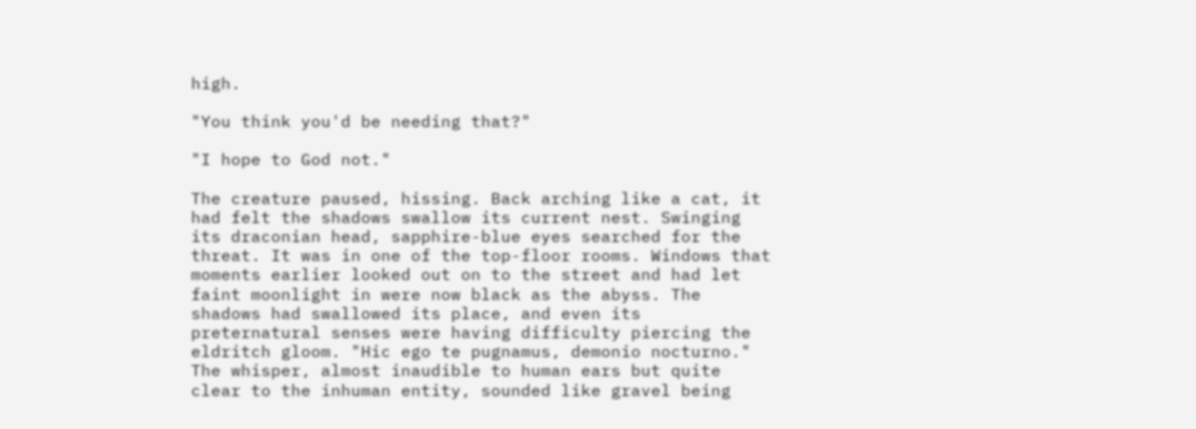high.

"You think you'd be needing that?"

"I hope to God not."

The creature paused, hissing. Back arching like a cat, it had felt the shadows swallow its current nest. Swinging its draconian head, sapphire-blue eyes searched for the threat. It was in one of the top-floor rooms. Windows that moments earlier looked out on to the street and had let faint moonlight in were now black as the abyss. The shadows had swallowed its place, and even its preternatural senses were having difficulty piercing the eldritch gloom. "Hic ego te pugnamus, demonio nocturno." The whisper, almost inaudible to human ears but quite clear to the inhuman entity, sounded like gravel being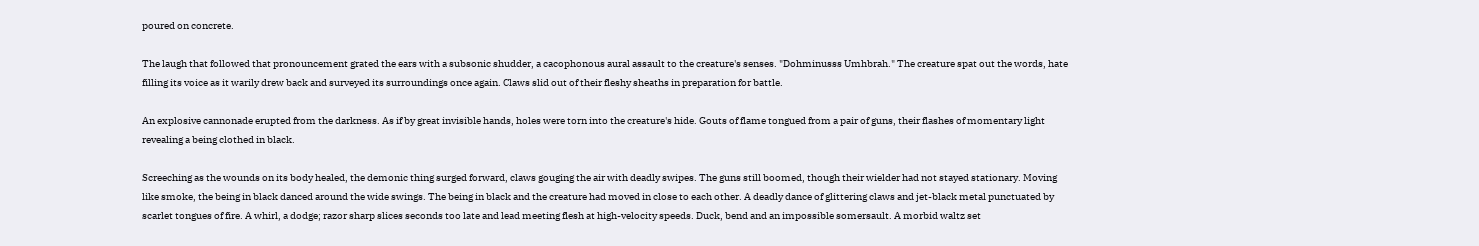poured on concrete.

The laugh that followed that pronouncement grated the ears with a subsonic shudder, a cacophonous aural assault to the creature's senses. "Dohminusss Umhbrah." The creature spat out the words, hate filling its voice as it warily drew back and surveyed its surroundings once again. Claws slid out of their fleshy sheaths in preparation for battle.

An explosive cannonade erupted from the darkness. As if by great invisible hands, holes were torn into the creature's hide. Gouts of flame tongued from a pair of guns, their flashes of momentary light revealing a being clothed in black.

Screeching as the wounds on its body healed, the demonic thing surged forward, claws gouging the air with deadly swipes. The guns still boomed, though their wielder had not stayed stationary. Moving like smoke, the being in black danced around the wide swings. The being in black and the creature had moved in close to each other. A deadly dance of glittering claws and jet-black metal punctuated by scarlet tongues of fire. A whirl, a dodge; razor sharp slices seconds too late and lead meeting flesh at high-velocity speeds. Duck, bend and an impossible somersault. A morbid waltz set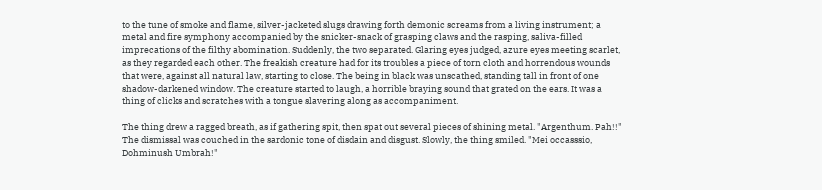to the tune of smoke and flame, silver-jacketed slugs drawing forth demonic screams from a living instrument; a metal and fire symphony accompanied by the snicker-snack of grasping claws and the rasping, saliva-filled imprecations of the filthy abomination. Suddenly, the two separated. Glaring eyes judged, azure eyes meeting scarlet, as they regarded each other. The freakish creature had for its troubles a piece of torn cloth and horrendous wounds that were, against all natural law, starting to close. The being in black was unscathed, standing tall in front of one shadow-darkened window. The creature started to laugh, a horrible braying sound that grated on the ears. It was a thing of clicks and scratches with a tongue slavering along as accompaniment.

The thing drew a ragged breath, as if gathering spit, then spat out several pieces of shining metal. "Argenthum. Pah!!" The dismissal was couched in the sardonic tone of disdain and disgust. Slowly, the thing smiled. "Mei occasssio, Dohminush Umbrah!"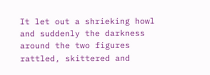It let out a shrieking howl and suddenly the darkness around the two figures rattled, skittered and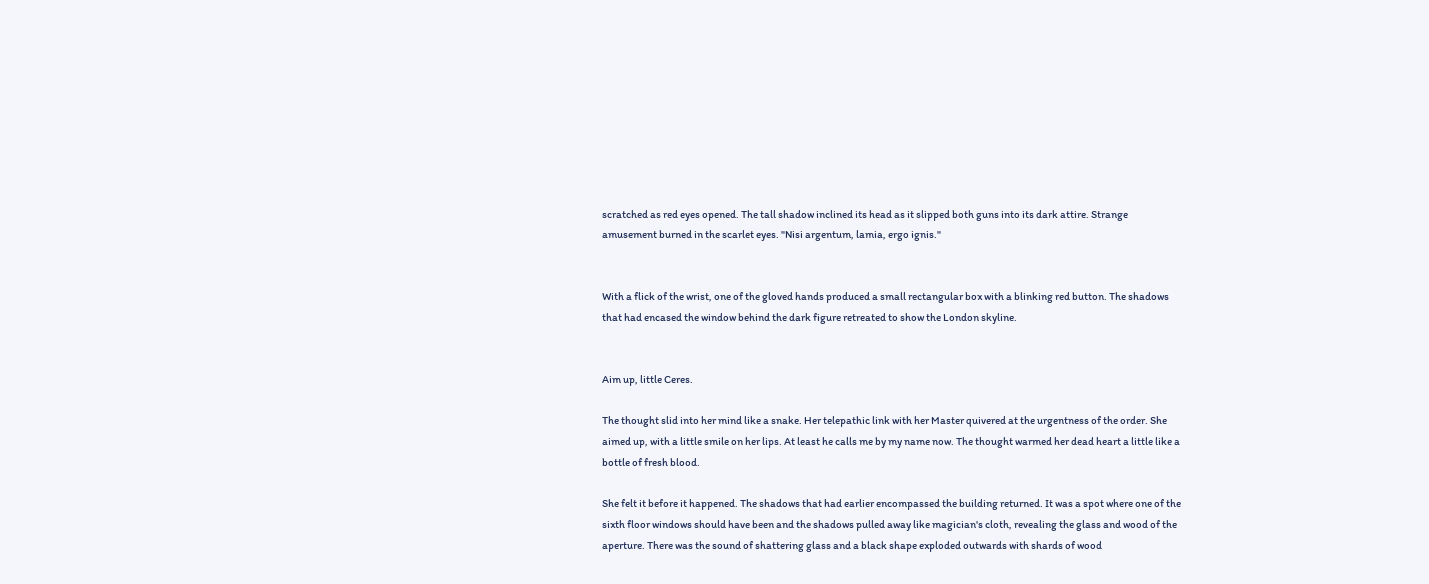scratched as red eyes opened. The tall shadow inclined its head as it slipped both guns into its dark attire. Strange amusement burned in the scarlet eyes. "Nisi argentum, lamia, ergo ignis."


With a flick of the wrist, one of the gloved hands produced a small rectangular box with a blinking red button. The shadows that had encased the window behind the dark figure retreated to show the London skyline.


Aim up, little Ceres.

The thought slid into her mind like a snake. Her telepathic link with her Master quivered at the urgentness of the order. She aimed up, with a little smile on her lips. At least he calls me by my name now. The thought warmed her dead heart a little like a bottle of fresh blood.

She felt it before it happened. The shadows that had earlier encompassed the building returned. It was a spot where one of the sixth floor windows should have been and the shadows pulled away like magician's cloth, revealing the glass and wood of the aperture. There was the sound of shattering glass and a black shape exploded outwards with shards of wood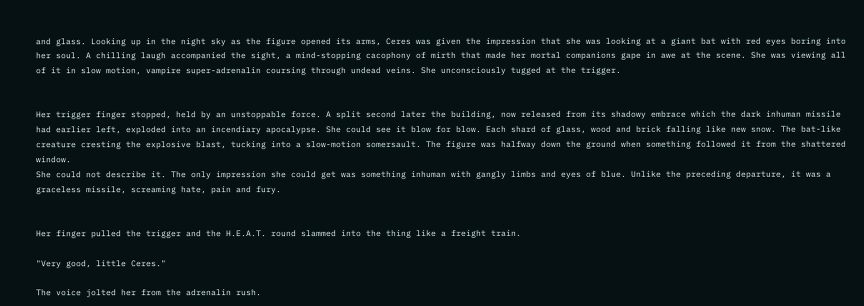and glass. Looking up in the night sky as the figure opened its arms, Ceres was given the impression that she was looking at a giant bat with red eyes boring into her soul. A chilling laugh accompanied the sight, a mind-stopping cacophony of mirth that made her mortal companions gape in awe at the scene. She was viewing all of it in slow motion, vampire super-adrenalin coursing through undead veins. She unconsciously tugged at the trigger.


Her trigger finger stopped, held by an unstoppable force. A split second later the building, now released from its shadowy embrace which the dark inhuman missile had earlier left, exploded into an incendiary apocalypse. She could see it blow for blow. Each shard of glass, wood and brick falling like new snow. The bat-like creature cresting the explosive blast, tucking into a slow-motion somersault. The figure was halfway down the ground when something followed it from the shattered window.
She could not describe it. The only impression she could get was something inhuman with gangly limbs and eyes of blue. Unlike the preceding departure, it was a graceless missile, screaming hate, pain and fury.


Her finger pulled the trigger and the H.E.A.T. round slammed into the thing like a freight train.

"Very good, little Ceres."

The voice jolted her from the adrenalin rush.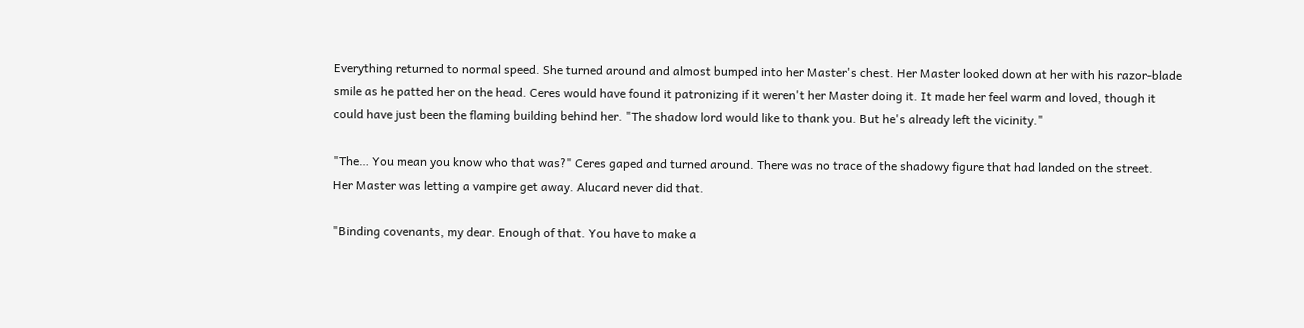Everything returned to normal speed. She turned around and almost bumped into her Master's chest. Her Master looked down at her with his razor-blade smile as he patted her on the head. Ceres would have found it patronizing if it weren't her Master doing it. It made her feel warm and loved, though it could have just been the flaming building behind her. "The shadow lord would like to thank you. But he's already left the vicinity."

"The… You mean you know who that was?" Ceres gaped and turned around. There was no trace of the shadowy figure that had landed on the street.
Her Master was letting a vampire get away. Alucard never did that.

"Binding covenants, my dear. Enough of that. You have to make a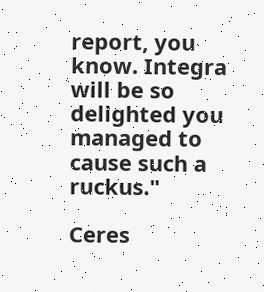report, you know. Integra will be so delighted you managed to cause such a ruckus."

Ceres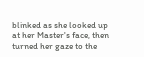blinked as she looked up at her Master's face, then turned her gaze to the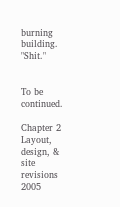burning building. "Shit."


To be continued.

Chapter 2
Layout, design, & site revisions 2005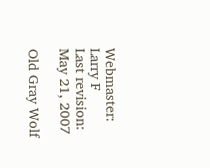Webmaster: Larry F
Last revision: May 21, 2007

Old Gray Wolf